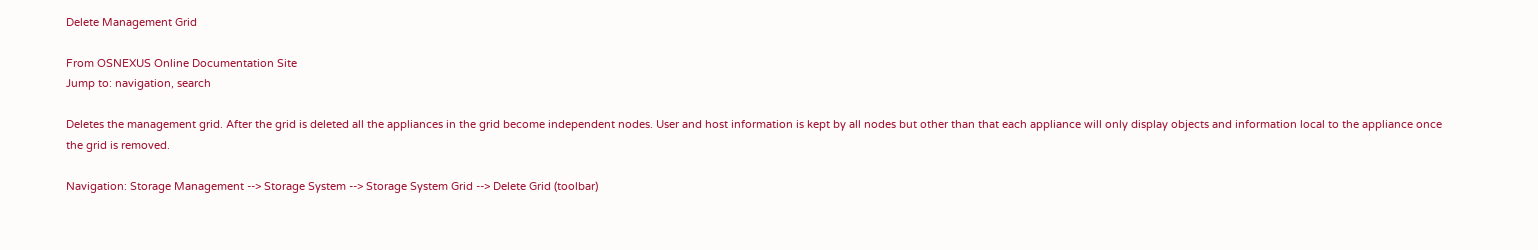Delete Management Grid

From OSNEXUS Online Documentation Site
Jump to: navigation, search

Deletes the management grid. After the grid is deleted all the appliances in the grid become independent nodes. User and host information is kept by all nodes but other than that each appliance will only display objects and information local to the appliance once the grid is removed.

Navigation: Storage Management --> Storage System --> Storage System Grid --> Delete Grid (toolbar)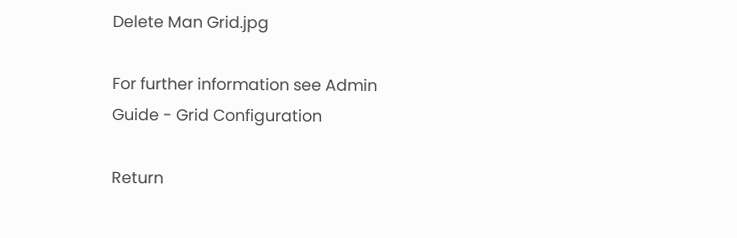Delete Man Grid.jpg

For further information see Admin Guide - Grid Configuration

Return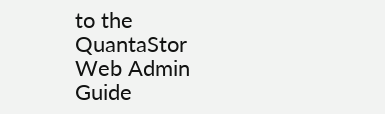to the QuantaStor Web Admin Guide